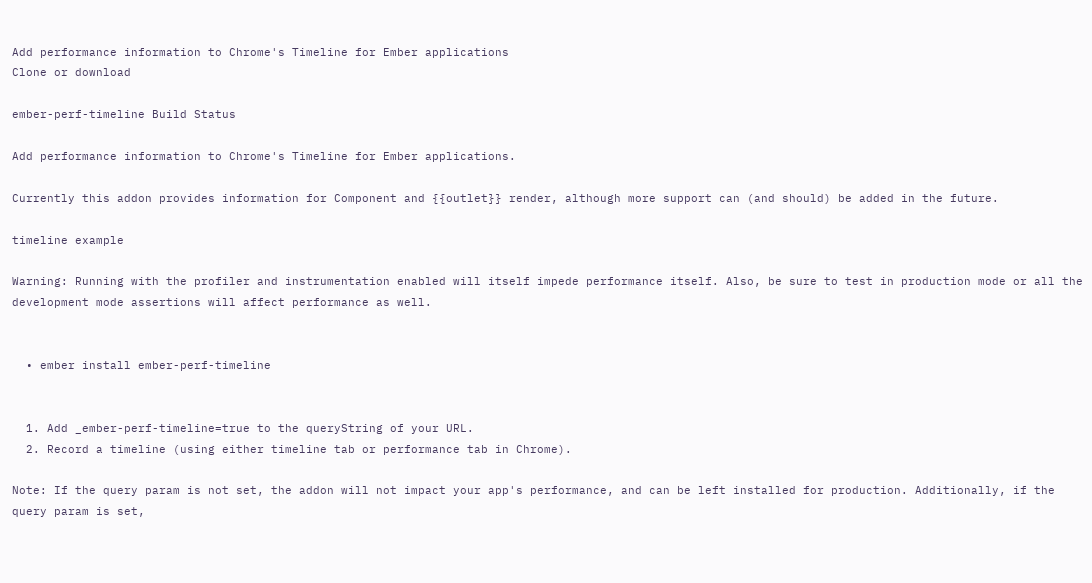Add performance information to Chrome's Timeline for Ember applications
Clone or download

ember-perf-timeline Build Status

Add performance information to Chrome's Timeline for Ember applications.

Currently this addon provides information for Component and {{outlet}} render, although more support can (and should) be added in the future.

timeline example

Warning: Running with the profiler and instrumentation enabled will itself impede performance itself. Also, be sure to test in production mode or all the development mode assertions will affect performance as well.


  • ember install ember-perf-timeline


  1. Add _ember-perf-timeline=true to the queryString of your URL.
  2. Record a timeline (using either timeline tab or performance tab in Chrome).

Note: If the query param is not set, the addon will not impact your app's performance, and can be left installed for production. Additionally, if the query param is set,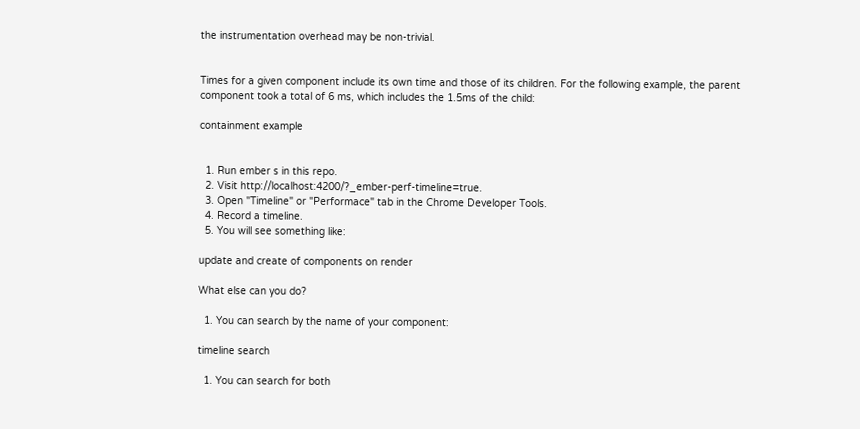the instrumentation overhead may be non-trivial.


Times for a given component include its own time and those of its children. For the following example, the parent component took a total of 6 ms, which includes the 1.5ms of the child:

containment example


  1. Run ember s in this repo.
  2. Visit http://localhost:4200/?_ember-perf-timeline=true.
  3. Open "Timeline" or "Performace" tab in the Chrome Developer Tools.
  4. Record a timeline.
  5. You will see something like:

update and create of components on render

What else can you do?

  1. You can search by the name of your component:

timeline search

  1. You can search for both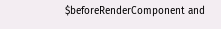$beforeRenderComponent and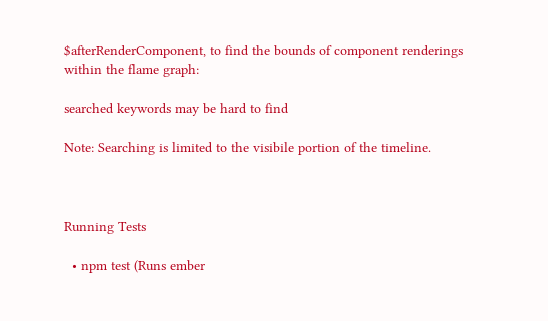$afterRenderComponent, to find the bounds of component renderings within the flame graph:

searched keywords may be hard to find

Note: Searching is limited to the visibile portion of the timeline.



Running Tests

  • npm test (Runs ember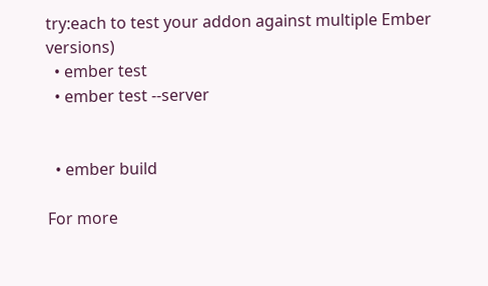try:each to test your addon against multiple Ember versions)
  • ember test
  • ember test --server


  • ember build

For more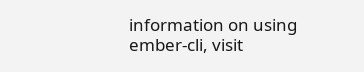information on using ember-cli, visit